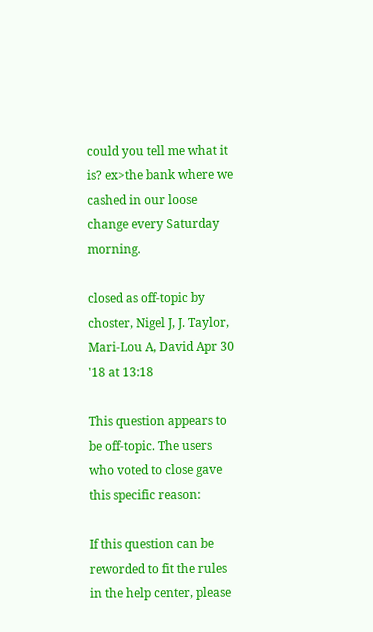could you tell me what it is? ex>the bank where we cashed in our loose change every Saturday morning.

closed as off-topic by choster, Nigel J, J. Taylor, Mari-Lou A, David Apr 30 '18 at 13:18

This question appears to be off-topic. The users who voted to close gave this specific reason:

If this question can be reworded to fit the rules in the help center, please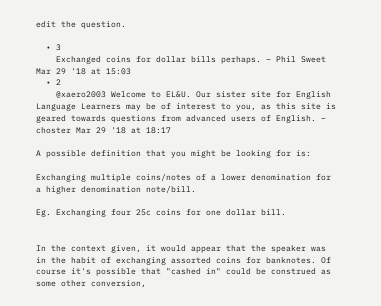edit the question.

  • 3
    Exchanged coins for dollar bills perhaps. – Phil Sweet Mar 29 '18 at 15:03
  • 2
    @xaero2003 Welcome to EL&U. Our sister site for English Language Learners may be of interest to you, as this site is geared towards questions from advanced users of English. – choster Mar 29 '18 at 18:17

A possible definition that you might be looking for is:

Exchanging multiple coins/notes of a lower denomination for a higher denomination note/bill.

Eg. Exchanging four 25c coins for one dollar bill.


In the context given, it would appear that the speaker was in the habit of exchanging assorted coins for banknotes. Of course it's possible that "cashed in" could be construed as some other conversion,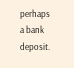perhaps a bank deposit.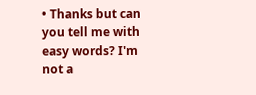• Thanks but can you tell me with easy words? I'm not a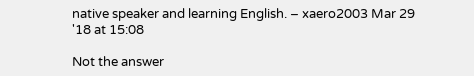native speaker and learning English. – xaero2003 Mar 29 '18 at 15:08

Not the answer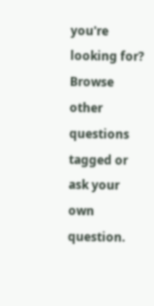you're looking for? Browse other questions tagged or ask your own question.